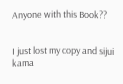Anyone with this Book??


I just lost my copy and sijui kama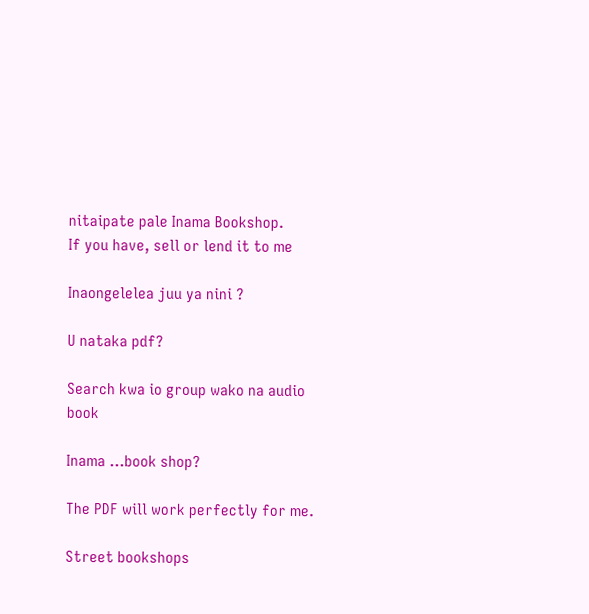nitaipate pale Inama Bookshop.
If you have, sell or lend it to me

Inaongelelea juu ya nini ?

U nataka pdf?

Search kwa io group wako na audio book

Inama …book shop?

The PDF will work perfectly for me.

Street bookshops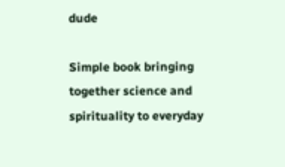dude

Simple book bringing together science and spirituality to everyday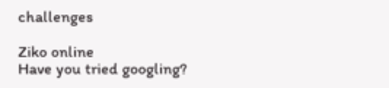challenges

Ziko online
Have you tried googling?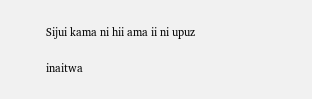Sijui kama ni hii ama ii ni upuz

inaitwa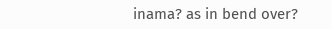inama? as in bend over?